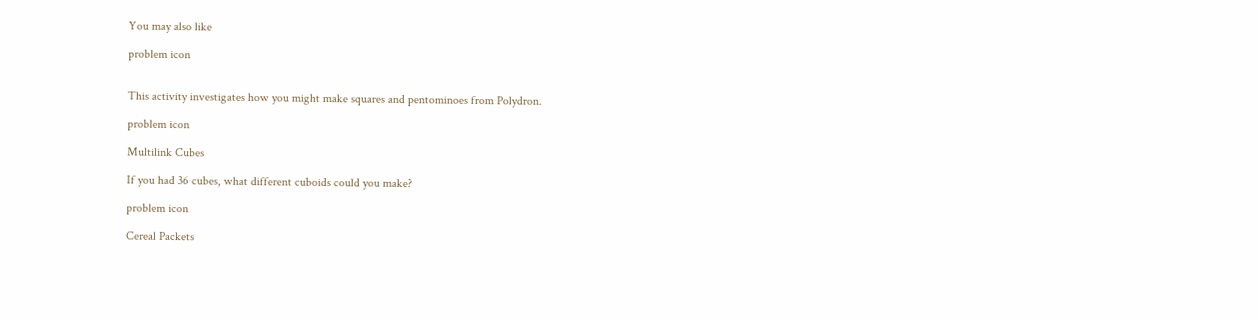You may also like

problem icon


This activity investigates how you might make squares and pentominoes from Polydron.

problem icon

Multilink Cubes

If you had 36 cubes, what different cuboids could you make?

problem icon

Cereal Packets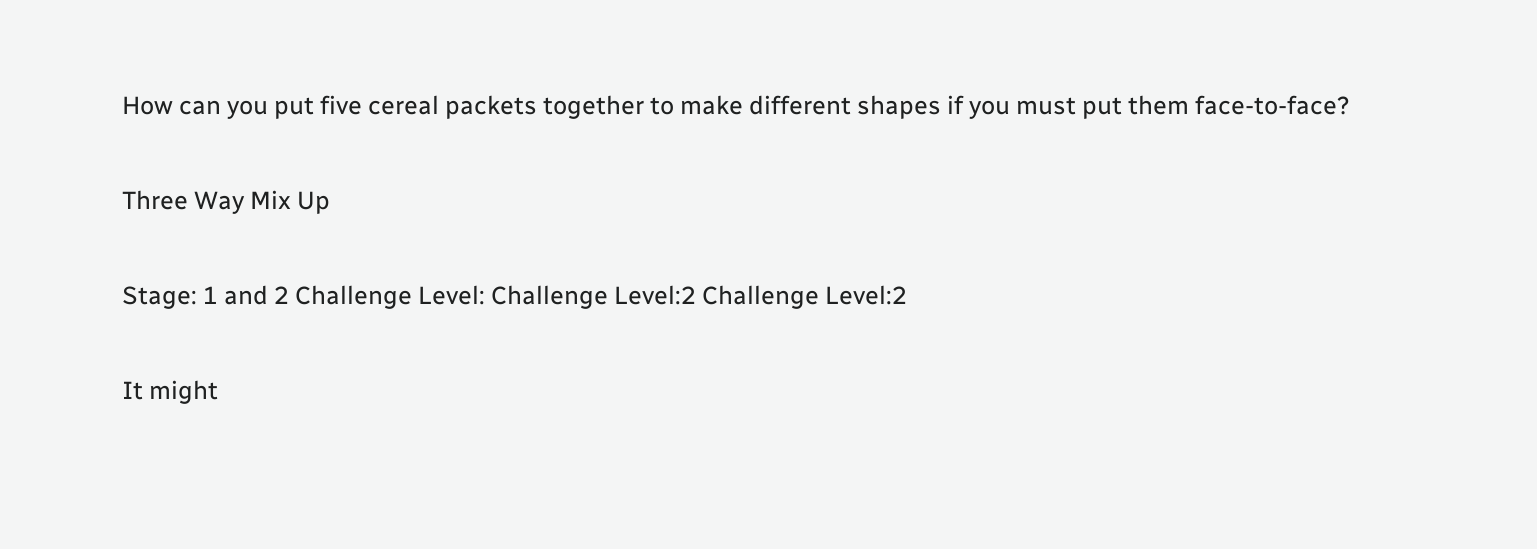How can you put five cereal packets together to make different shapes if you must put them face-to-face?

Three Way Mix Up

Stage: 1 and 2 Challenge Level: Challenge Level:2 Challenge Level:2

It might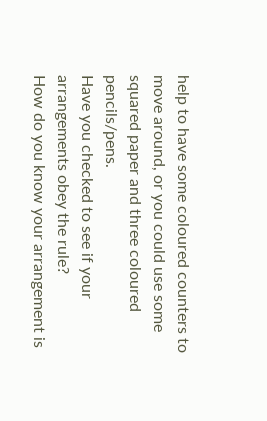help to have some coloured counters to move around, or you could use some squared paper and three coloured pencils/pens.
Have you checked to see if your arrangements obey the rule?
How do you know your arrangement is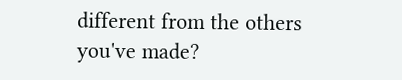different from the others you've made?